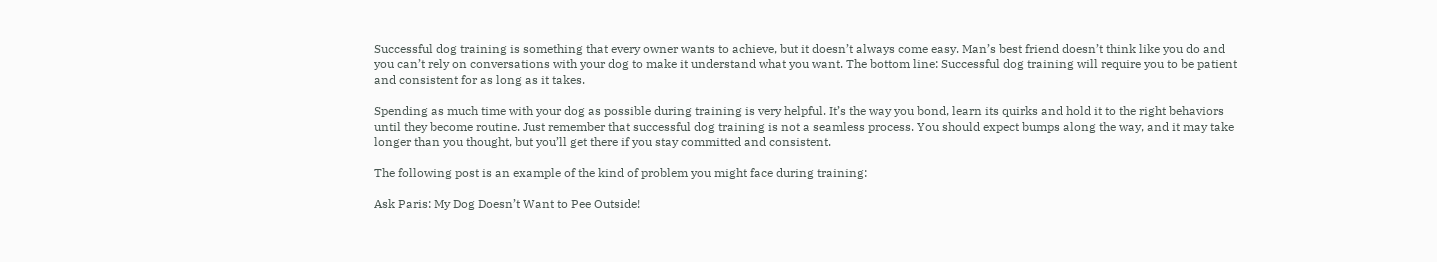Successful dog training is something that every owner wants to achieve, but it doesn’t always come easy. Man’s best friend doesn’t think like you do and you can’t rely on conversations with your dog to make it understand what you want. The bottom line: Successful dog training will require you to be patient and consistent for as long as it takes.

Spending as much time with your dog as possible during training is very helpful. It’s the way you bond, learn its quirks and hold it to the right behaviors until they become routine. Just remember that successful dog training is not a seamless process. You should expect bumps along the way, and it may take longer than you thought, but you’ll get there if you stay committed and consistent.

The following post is an example of the kind of problem you might face during training:

Ask Paris: My Dog Doesn’t Want to Pee Outside!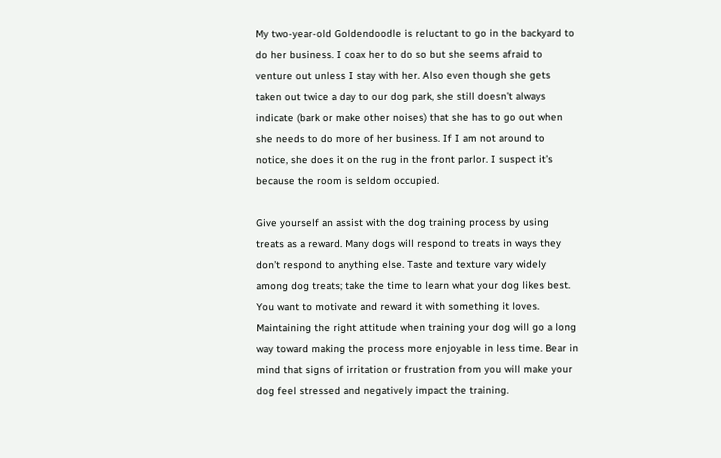My two-year-old Goldendoodle is reluctant to go in the backyard to do her business. I coax her to do so but she seems afraid to venture out unless I stay with her. Also even though she gets taken out twice a day to our dog park, she still doesn’t always indicate (bark or make other noises) that she has to go out when she needs to do more of her business. If I am not around to notice, she does it on the rug in the front parlor. I suspect it’s because the room is seldom occupied.

Give yourself an assist with the dog training process by using treats as a reward. Many dogs will respond to treats in ways they don’t respond to anything else. Taste and texture vary widely among dog treats; take the time to learn what your dog likes best. You want to motivate and reward it with something it loves. Maintaining the right attitude when training your dog will go a long way toward making the process more enjoyable in less time. Bear in mind that signs of irritation or frustration from you will make your dog feel stressed and negatively impact the training.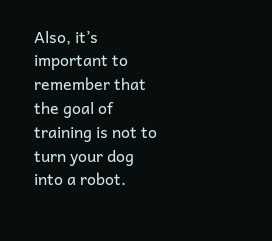Also, it’s important to remember that the goal of training is not to turn your dog into a robot.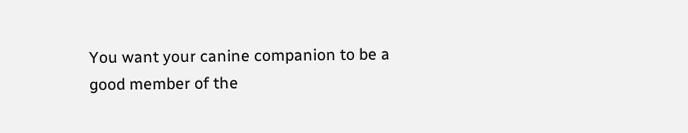You want your canine companion to be a good member of the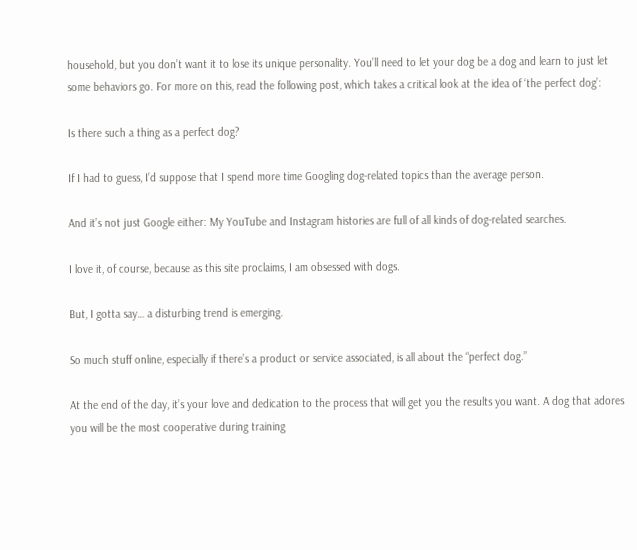household, but you don’t want it to lose its unique personality. You’ll need to let your dog be a dog and learn to just let some behaviors go. For more on this, read the following post, which takes a critical look at the idea of ‘the perfect dog’:

Is there such a thing as a perfect dog?

If I had to guess, I’d suppose that I spend more time Googling dog-related topics than the average person.

And it’s not just Google either: My YouTube and Instagram histories are full of all kinds of dog-related searches.

I love it, of course, because as this site proclaims, I am obsessed with dogs.

But, I gotta say… a disturbing trend is emerging.

So much stuff online, especially if there’s a product or service associated, is all about the “perfect dog.”

At the end of the day, it’s your love and dedication to the process that will get you the results you want. A dog that adores you will be the most cooperative during training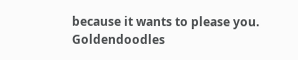because it wants to please you. Goldendoodles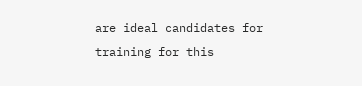are ideal candidates for training for this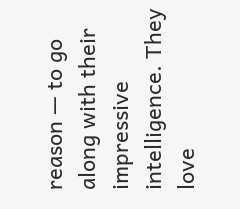reason — to go along with their impressive intelligence. They love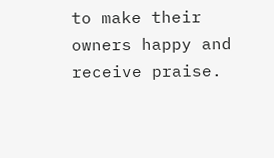to make their owners happy and receive praise.